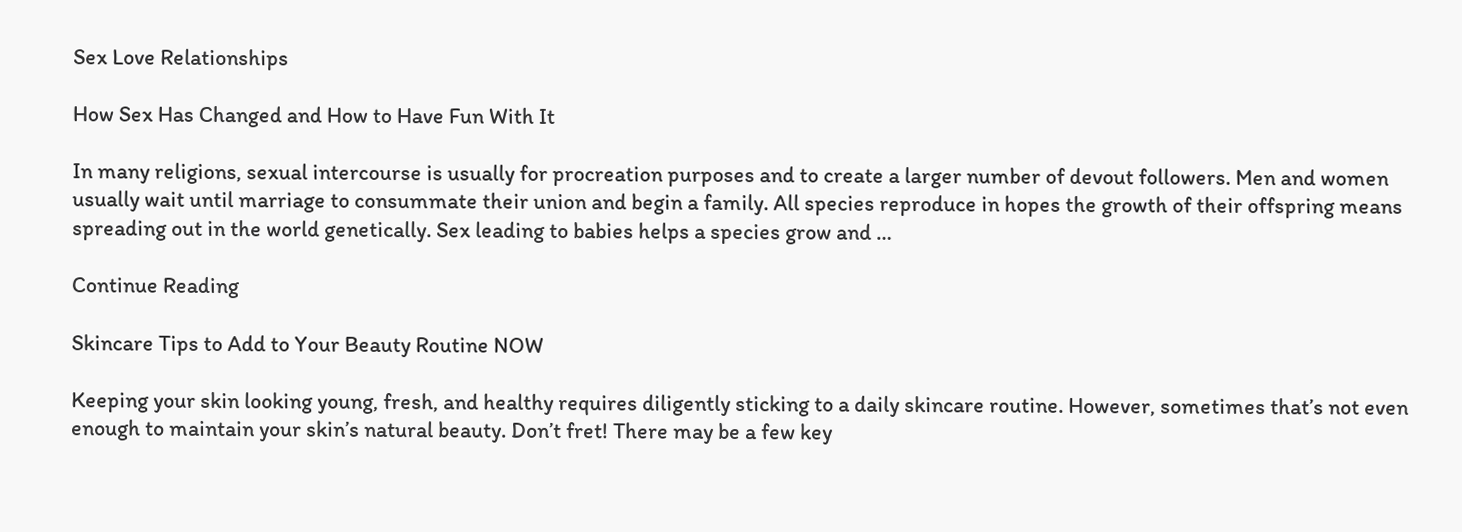Sex Love Relationships

How Sex Has Changed and How to Have Fun With It

In many religions, sexual intercourse is usually for procreation purposes and to create a larger number of devout followers. Men and women usually wait until marriage to consummate their union and begin a family. All species reproduce in hopes the growth of their offspring means spreading out in the world genetically. Sex leading to babies helps a species grow and …

Continue Reading

Skincare Tips to Add to Your Beauty Routine NOW

Keeping your skin looking young, fresh, and healthy requires diligently sticking to a daily skincare routine. However, sometimes that’s not even enough to maintain your skin’s natural beauty. Don’t fret! There may be a few key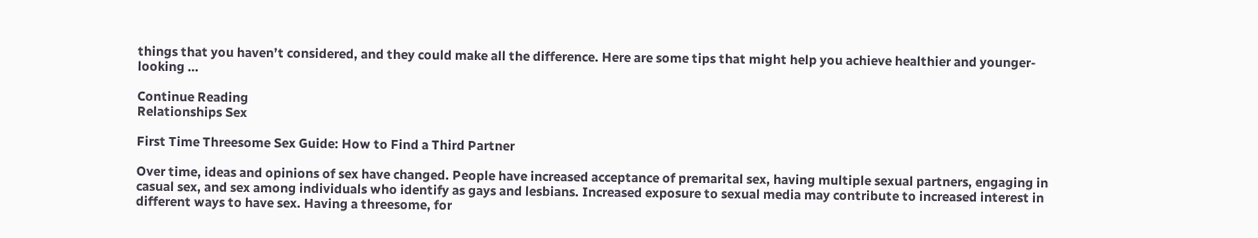things that you haven’t considered, and they could make all the difference. Here are some tips that might help you achieve healthier and younger-looking …

Continue Reading
Relationships Sex

First Time Threesome Sex Guide: How to Find a Third Partner

Over time, ideas and opinions of sex have changed. People have increased acceptance of premarital sex, having multiple sexual partners, engaging in casual sex, and sex among individuals who identify as gays and lesbians. Increased exposure to sexual media may contribute to increased interest in different ways to have sex. Having a threesome, for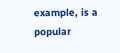example, is a popular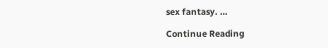sex fantasy. …

Continue Reading